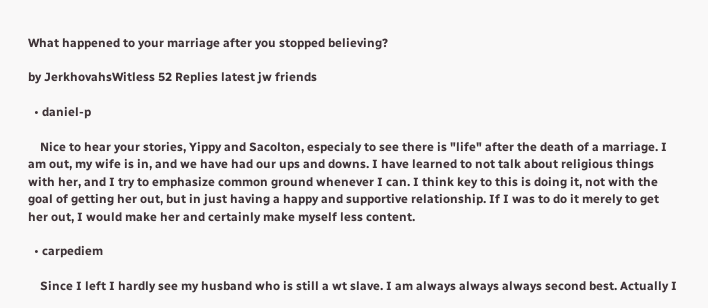What happened to your marriage after you stopped believing?

by JerkhovahsWitless 52 Replies latest jw friends

  • daniel-p

    Nice to hear your stories, Yippy and Sacolton, especialy to see there is "life" after the death of a marriage. I am out, my wife is in, and we have had our ups and downs. I have learned to not talk about religious things with her, and I try to emphasize common ground whenever I can. I think key to this is doing it, not with the goal of getting her out, but in just having a happy and supportive relationship. If I was to do it merely to get her out, I would make her and certainly make myself less content.

  • carpediem

    Since I left I hardly see my husband who is still a wt slave. I am always always always second best. Actually I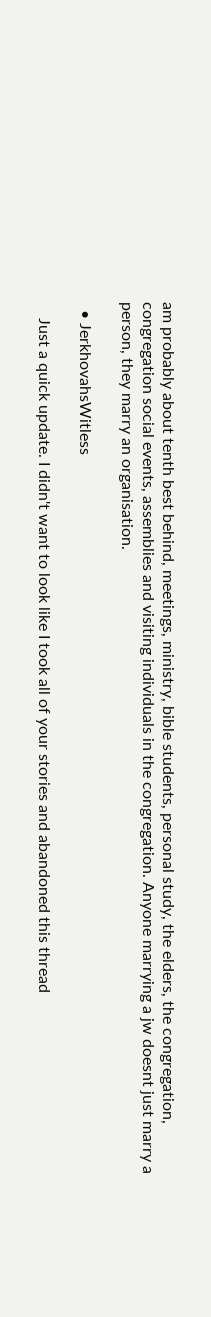am probably about tenth best behind, meetings, ministry, bible students, personal study, the elders, the congregation, congregation social events, assemblies and visiting individuals in the congregation. Anyone marrying a jw doesnt just marry a person, they marry an organisation.

  • JerkhovahsWitless

    Just a quick update. I didn't want to look like I took all of your stories and abandoned this thread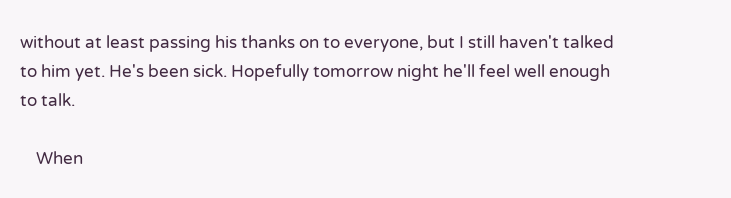without at least passing his thanks on to everyone, but I still haven't talked to him yet. He's been sick. Hopefully tomorrow night he'll feel well enough to talk.

    When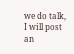we do talk, I will post an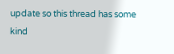update so this thread has some kind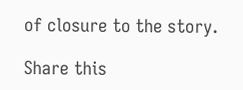of closure to the story.

Share this